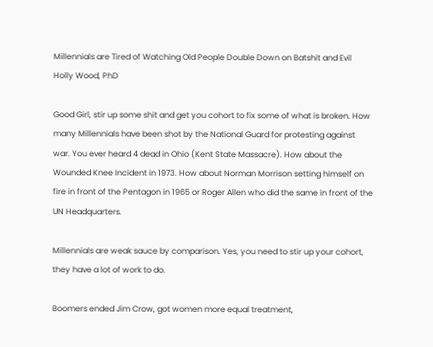Millennials are Tired of Watching Old People Double Down on Batshit and Evil
Holly Wood, PhD

Good Girl, stir up some shit and get you cohort to fix some of what is broken. How many Millennials have been shot by the National Guard for protesting against war. You ever heard 4 dead in Ohio (Kent State Massacre). How about the Wounded Knee Incident in 1973. How about Norman Morrison setting himself on fire in front of the Pentagon in 1965 or Roger Allen who did the same in front of the UN Headquarters.

Millennials are weak sauce by comparison. Yes, you need to stir up your cohort, they have a lot of work to do.

Boomers ended Jim Crow, got women more equal treatment,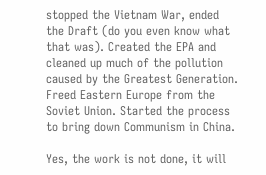stopped the Vietnam War, ended the Draft (do you even know what that was). Created the EPA and cleaned up much of the pollution caused by the Greatest Generation. Freed Eastern Europe from the Soviet Union. Started the process to bring down Communism in China.

Yes, the work is not done, it will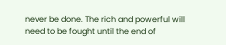never be done. The rich and powerful will need to be fought until the end of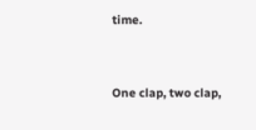time.


One clap, two clap,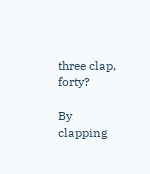three clap, forty?

By clapping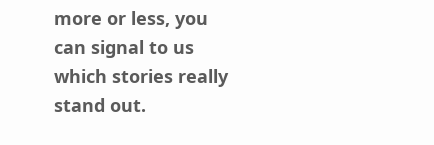more or less, you can signal to us which stories really stand out.